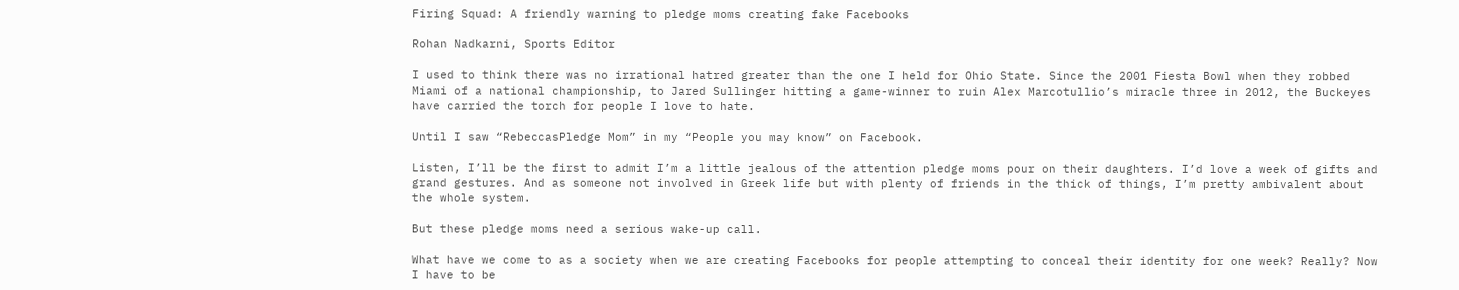Firing Squad: A friendly warning to pledge moms creating fake Facebooks

Rohan Nadkarni, Sports Editor

I used to think there was no irrational hatred greater than the one I held for Ohio State. Since the 2001 Fiesta Bowl when they robbed Miami of a national championship, to Jared Sullinger hitting a game-winner to ruin Alex Marcotullio’s miracle three in 2012, the Buckeyes have carried the torch for people I love to hate.

Until I saw “RebeccasPledge Mom” in my “People you may know” on Facebook.

Listen, I’ll be the first to admit I’m a little jealous of the attention pledge moms pour on their daughters. I’d love a week of gifts and grand gestures. And as someone not involved in Greek life but with plenty of friends in the thick of things, I’m pretty ambivalent about the whole system.

But these pledge moms need a serious wake-up call.

What have we come to as a society when we are creating Facebooks for people attempting to conceal their identity for one week? Really? Now I have to be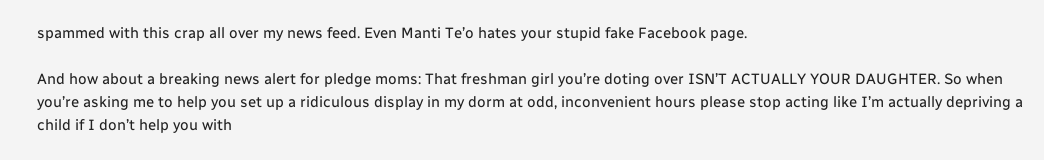spammed with this crap all over my news feed. Even Manti Te’o hates your stupid fake Facebook page.

And how about a breaking news alert for pledge moms: That freshman girl you’re doting over ISN’T ACTUALLY YOUR DAUGHTER. So when you’re asking me to help you set up a ridiculous display in my dorm at odd, inconvenient hours please stop acting like I’m actually depriving a child if I don’t help you with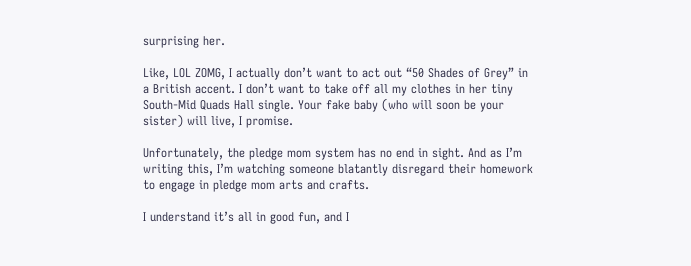surprising her.

Like, LOL ZOMG, I actually don’t want to act out “50 Shades of Grey” in a British accent. I don’t want to take off all my clothes in her tiny South-Mid Quads Hall single. Your fake baby (who will soon be your sister) will live, I promise.

Unfortunately, the pledge mom system has no end in sight. And as I’m writing this, I’m watching someone blatantly disregard their homework to engage in pledge mom arts and crafts.

I understand it’s all in good fun, and I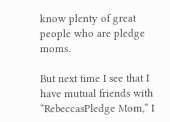know plenty of great people who are pledge moms.

But next time I see that I have mutual friends with “RebeccasPledge Mom,” I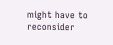might have to reconsider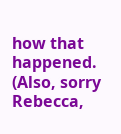how that happened. (Also, sorry Rebecca,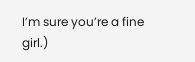I’m sure you’re a fine girl.)